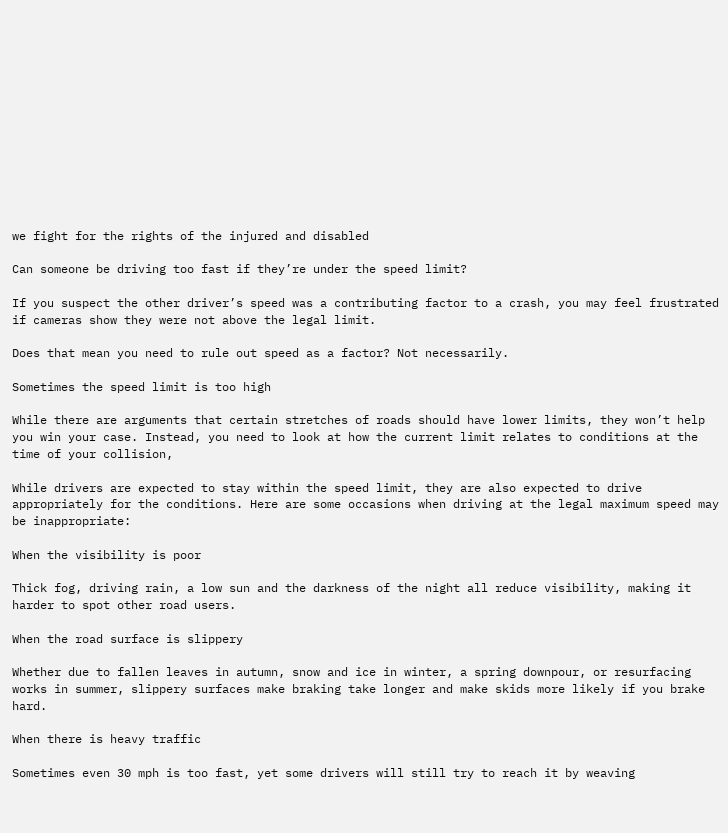we fight for the rights of the injured and disabled

Can someone be driving too fast if they’re under the speed limit?

If you suspect the other driver’s speed was a contributing factor to a crash, you may feel frustrated if cameras show they were not above the legal limit.

Does that mean you need to rule out speed as a factor? Not necessarily.

Sometimes the speed limit is too high

While there are arguments that certain stretches of roads should have lower limits, they won’t help you win your case. Instead, you need to look at how the current limit relates to conditions at the time of your collision,

While drivers are expected to stay within the speed limit, they are also expected to drive appropriately for the conditions. Here are some occasions when driving at the legal maximum speed may be inappropriate:

When the visibility is poor

Thick fog, driving rain, a low sun and the darkness of the night all reduce visibility, making it harder to spot other road users.

When the road surface is slippery

Whether due to fallen leaves in autumn, snow and ice in winter, a spring downpour, or resurfacing works in summer, slippery surfaces make braking take longer and make skids more likely if you brake hard.

When there is heavy traffic

Sometimes even 30 mph is too fast, yet some drivers will still try to reach it by weaving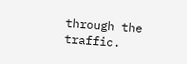through the traffic.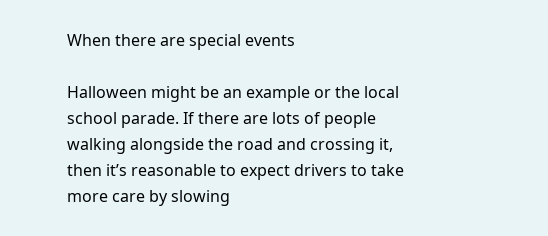When there are special events

Halloween might be an example or the local school parade. If there are lots of people walking alongside the road and crossing it, then it’s reasonable to expect drivers to take more care by slowing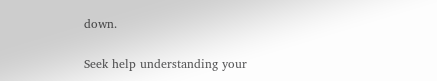down.

Seek help understanding your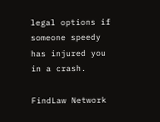legal options if someone speedy has injured you in a crash.

FindLaw Network